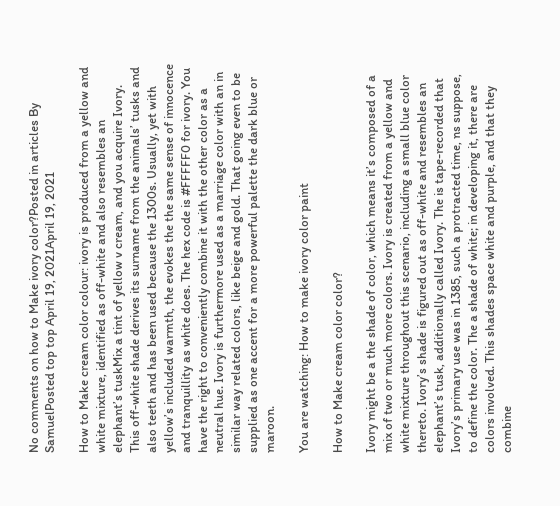No comments on how to Make ivory color?Posted in articles By SamuelPosted top top April 19, 2021April 19, 2021

How to Make cream color colour: ivory is produced from a yellow and white mixture, identified as off-white and also resembles an elephant’s tuskMix a tint of yellow v cream, and you acquire Ivory. This off-white shade derives its surname from the animals’ tusks and also teeth and has been used because the 1300s. Usually, yet with yellow’s included warmth, the evokes the the same sense of innocence and tranquillity as white does. The hex code is #FFFFF0 for ivory. You have the right to conveniently combine it with the other color as a neutral hue. Ivory is furthermore used as a marriage color with an in similar way related colors, like beige and gold. That going even to be supplied as one accent for a more powerful palette the dark blue or maroon.

You are watching: How to make ivory color paint

How to Make cream color color?

Ivory might be a the shade of color, which means it’s composed of a mix of two or much more colors. Ivory is created from a yellow and white mixture throughout this scenario, including a small blue color thereto. Ivory’s shade is figured out as off-white and resembles an elephant’s tusk, additionally called Ivory. The is tape-recorded that Ivory’s primary use was in 1385, such a protracted time, ns suppose, to define the color. The a shade of white; in developing it, there are colors involved. This shades space white and purple, and that they combine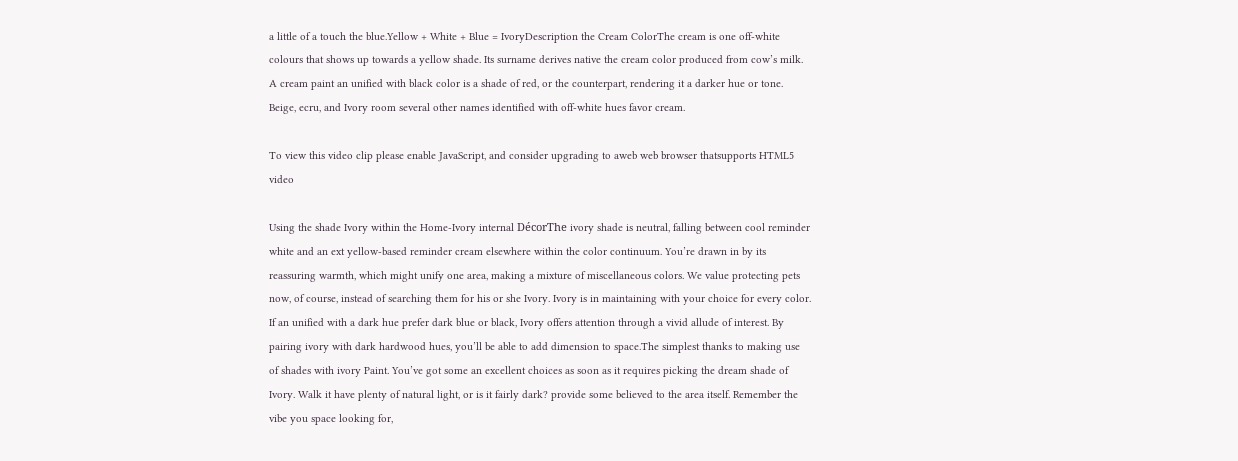a little of a touch the blue.Yellow + White + Blue = IvoryDescription the Cream ColorThe cream is one off-white colours that shows up towards a yellow shade. Its surname derives native the cream color produced from cow’s milk. A cream paint an unified with black color is a shade of red, or the counterpart, rendering it a darker hue or tone. Beige, ecru, and Ivory room several other names identified with off-white hues favor cream.

To view this video clip please enable JavaScript, and consider upgrading to aweb web browser thatsupports HTML5 video

Using the shade Ivory within the Home-Ivory internal DécorThe ivory shade is neutral, falling between cool reminder white and an ext yellow-based reminder cream elsewhere within the color continuum. You’re drawn in by its reassuring warmth, which might unify one area, making a mixture of miscellaneous colors. We value protecting pets now, of course, instead of searching them for his or she Ivory. Ivory is in maintaining with your choice for every color. If an unified with a dark hue prefer dark blue or black, Ivory offers attention through a vivid allude of interest. By pairing ivory with dark hardwood hues, you’ll be able to add dimension to space.The simplest thanks to making use of shades with ivory Paint. You’ve got some an excellent choices as soon as it requires picking the dream shade of Ivory. Walk it have plenty of natural light, or is it fairly dark? provide some believed to the area itself. Remember the vibe you space looking for,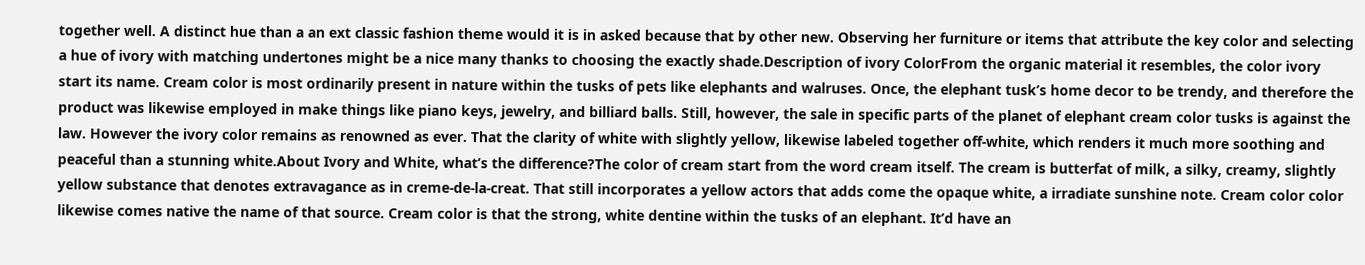together well. A distinct hue than a an ext classic fashion theme would it is in asked because that by other new. Observing her furniture or items that attribute the key color and selecting a hue of ivory with matching undertones might be a nice many thanks to choosing the exactly shade.Description of ivory ColorFrom the organic material it resembles, the color ivory start its name. Cream color is most ordinarily present in nature within the tusks of pets like elephants and walruses. Once, the elephant tusk’s home decor to be trendy, and therefore the product was likewise employed in make things like piano keys, jewelry, and billiard balls. Still, however, the sale in specific parts of the planet of elephant cream color tusks is against the law. However the ivory color remains as renowned as ever. That the clarity of white with slightly yellow, likewise labeled together off-white, which renders it much more soothing and peaceful than a stunning white.About Ivory and White, what’s the difference?The color of cream start from the word cream itself. The cream is butterfat of milk, a silky, creamy, slightly yellow substance that denotes extravagance as in creme-de-la-creat. That still incorporates a yellow actors that adds come the opaque white, a irradiate sunshine note. Cream color color likewise comes native the name of that source. Cream color is that the strong, white dentine within the tusks of an elephant. It’d have an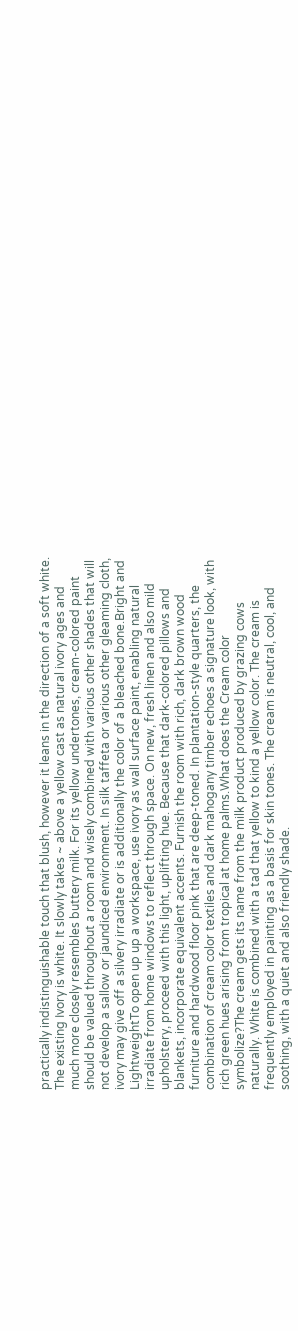practically indistinguishable touch that blush, however it leans in the direction of a soft white. The existing Ivory is white. It slowly takes ~ above a yellow cast as natural ivory ages and much more closely resembles buttery milk. For its yellow undertones, cream-colored paint should be valued throughout a room and wisely combined with various other shades that will not develop a sallow or jaundiced environment. In silk taffeta or various other gleaming cloth, ivory may give off a silvery irradiate or is additionally the color of a bleached bone.Bright and LightweightTo open up up a workspace, use ivory as wall surface paint, enabling natural irradiate from home windows to reflect through space. On new, fresh linen and also mild upholstery, proceed with this light, uplifting hue. Because that dark-colored pillows and blankets, incorporate equivalent accents. Furnish the room with rich, dark brown wood furniture and hardwood floor pink that are deep-toned. In plantation-style quarters, the combination of cream color textiles and dark mahogany timber echoes a signature look, with rich green hues arising from tropical at home palms.What does the Cream color symbolize?The cream gets its name from the milk product produced by grazing cows naturally. White is combined with a tad that yellow to kind a yellow color. The cream is frequently employed in painting as a basis for skin tones. The cream is neutral, cool, and soothing, with a quiet and also friendly shade.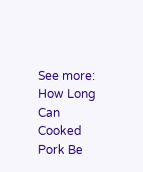See more: How Long Can Cooked Pork Be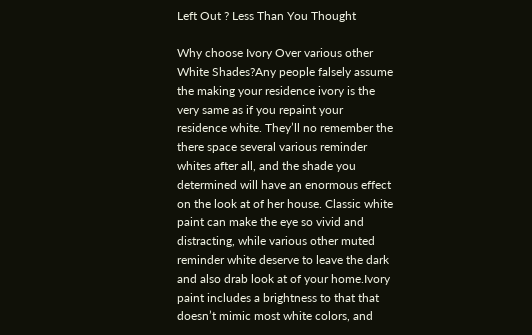Left Out ? Less Than You Thought

Why choose Ivory Over various other White Shades?Any people falsely assume the making your residence ivory is the very same as if you repaint your residence white. They’ll no remember the there space several various reminder whites after all, and the shade you determined will have an enormous effect on the look at of her house. Classic white paint can make the eye so vivid and distracting, while various other muted reminder white deserve to leave the dark and also drab look at of your home.Ivory paint includes a brightness to that that doesn’t mimic most white colors, and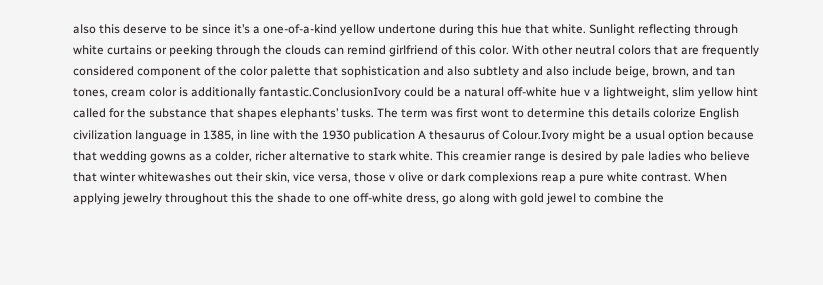also this deserve to be since it’s a one-of-a-kind yellow undertone during this hue that white. Sunlight reflecting through white curtains or peeking through the clouds can remind girlfriend of this color. With other neutral colors that are frequently considered component of the color palette that sophistication and also subtlety and also include beige, brown, and tan tones, cream color is additionally fantastic.ConclusionIvory could be a natural off-white hue v a lightweight, slim yellow hint called for the substance that shapes elephants’ tusks. The term was first wont to determine this details colorize English civilization language in 1385, in line with the 1930 publication A thesaurus of Colour.Ivory might be a usual option because that wedding gowns as a colder, richer alternative to stark white. This creamier range is desired by pale ladies who believe that winter whitewashes out their skin, vice versa, those v olive or dark complexions reap a pure white contrast. When applying jewelry throughout this the shade to one off-white dress, go along with gold jewel to combine the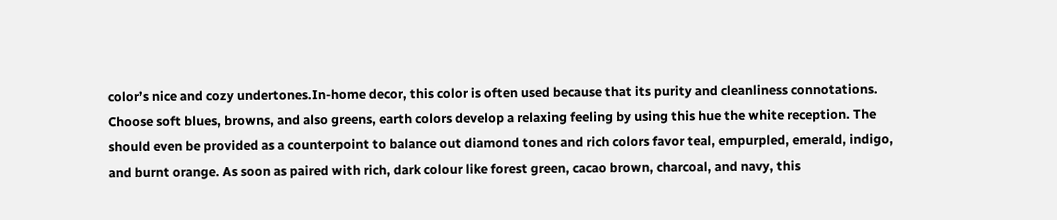color’s nice and cozy undertones.In-home decor, this color is often used because that its purity and cleanliness connotations. Choose soft blues, browns, and also greens, earth colors develop a relaxing feeling by using this hue the white reception. The should even be provided as a counterpoint to balance out diamond tones and rich colors favor teal, empurpled, emerald, indigo, and burnt orange. As soon as paired with rich, dark colour like forest green, cacao brown, charcoal, and navy, this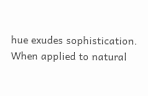hue exudes sophistication. When applied to natural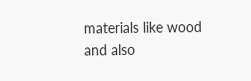materials like wood and also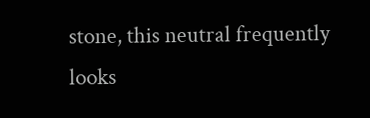stone, this neutral frequently looks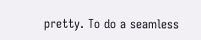pretty. To do a seamless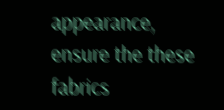appearance, ensure the these fabrics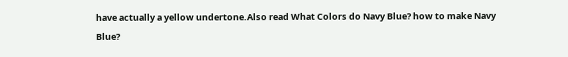have actually a yellow undertone.Also read What Colors do Navy Blue? how to make Navy Blue?